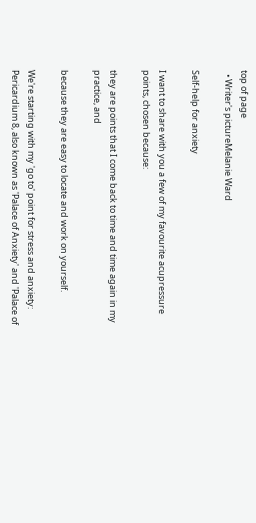top of page
  • Writer's pictureMelanie Ward

Self-help for anxiety

I want to share with you a few of my favourite acupressure points, chosen because:

they are points that I come back to time and time again in my practice, and

because they are easy to locate and work on yourself.

We're starting with my 'go to' point for stress and anxiety: Pericardium 8, also known as 'Palace of Anxiety' and 'Palace of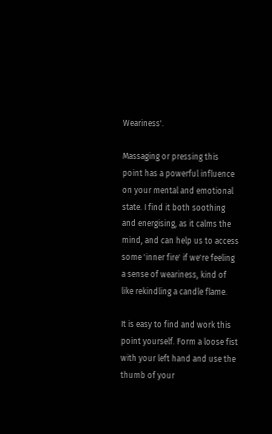Weariness'.

Massaging or pressing this point has a powerful influence on your mental and emotional state. I find it both soothing and energising, as it calms the mind, and can help us to access some 'inner fire' if we're feeling a sense of weariness, kind of like rekindling a candle flame.

It is easy to find and work this point yourself. Form a loose fist with your left hand and use the thumb of your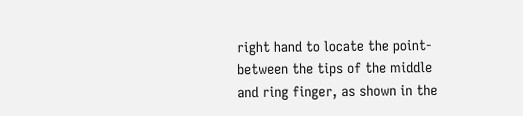right hand to locate the point- between the tips of the middle and ring finger, as shown in the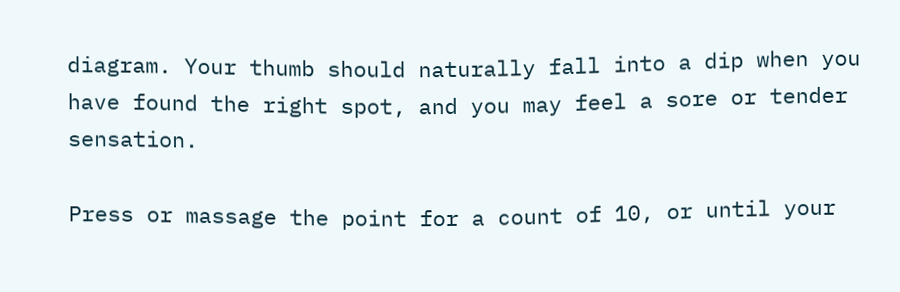diagram. Your thumb should naturally fall into a dip when you have found the right spot, and you may feel a sore or tender sensation.

Press or massage the point for a count of 10, or until your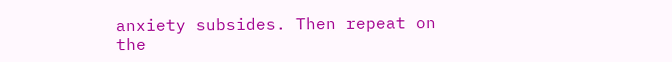anxiety subsides. Then repeat on the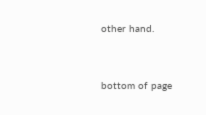other hand.


bottom of page